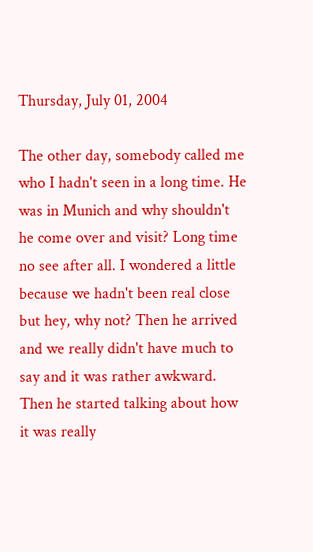Thursday, July 01, 2004

The other day, somebody called me who I hadn't seen in a long time. He was in Munich and why shouldn't he come over and visit? Long time no see after all. I wondered a little because we hadn't been real close but hey, why not? Then he arrived and we really didn't have much to say and it was rather awkward. Then he started talking about how it was really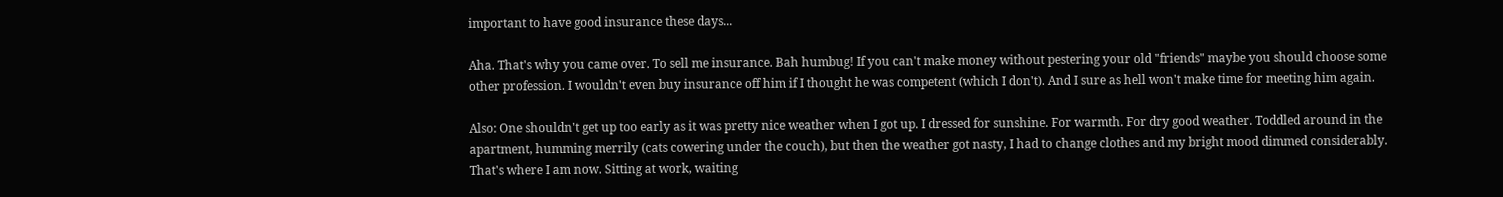important to have good insurance these days...

Aha. That's why you came over. To sell me insurance. Bah humbug! If you can't make money without pestering your old "friends" maybe you should choose some other profession. I wouldn't even buy insurance off him if I thought he was competent (which I don't). And I sure as hell won't make time for meeting him again.

Also: One shouldn't get up too early as it was pretty nice weather when I got up. I dressed for sunshine. For warmth. For dry good weather. Toddled around in the apartment, humming merrily (cats cowering under the couch), but then the weather got nasty, I had to change clothes and my bright mood dimmed considerably. That's where I am now. Sitting at work, waiting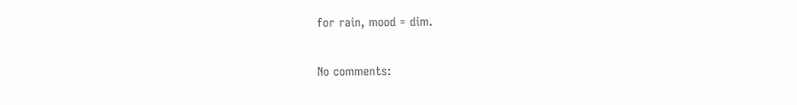for rain, mood = dim.

No comments: